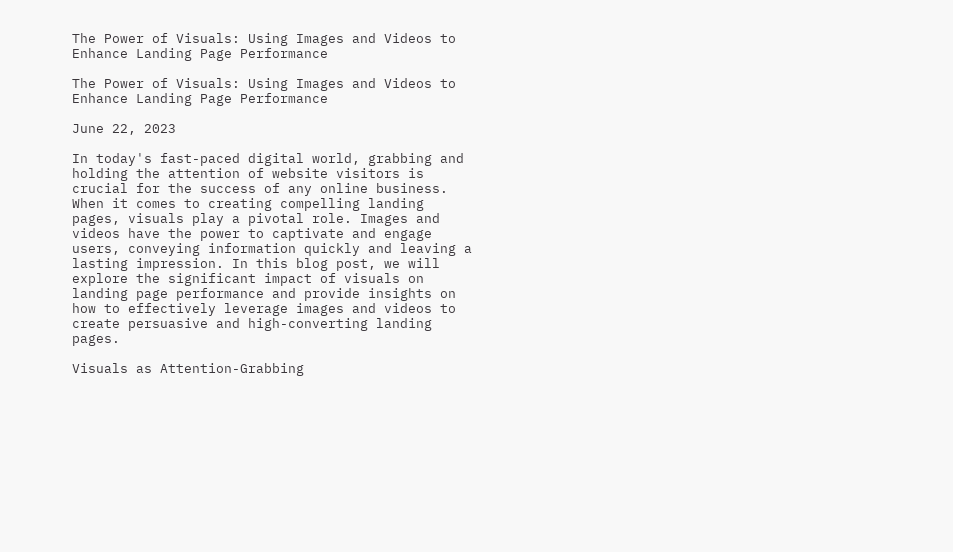The Power of Visuals: Using Images and Videos to Enhance Landing Page Performance

The Power of Visuals: Using Images and Videos to Enhance Landing Page Performance

June 22, 2023

In today's fast-paced digital world, grabbing and holding the attention of website visitors is crucial for the success of any online business. When it comes to creating compelling landing pages, visuals play a pivotal role. Images and videos have the power to captivate and engage users, conveying information quickly and leaving a lasting impression. In this blog post, we will explore the significant impact of visuals on landing page performance and provide insights on how to effectively leverage images and videos to create persuasive and high-converting landing pages.

Visuals as Attention-Grabbing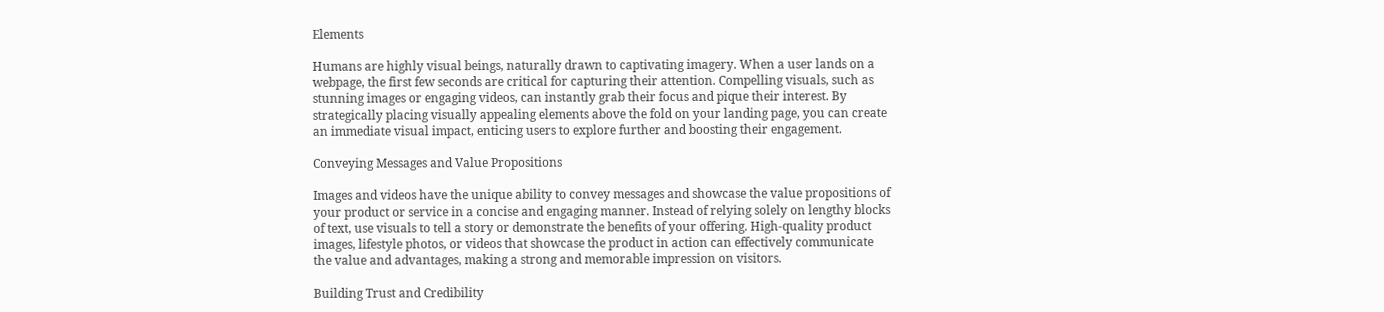Elements

Humans are highly visual beings, naturally drawn to captivating imagery. When a user lands on a webpage, the first few seconds are critical for capturing their attention. Compelling visuals, such as stunning images or engaging videos, can instantly grab their focus and pique their interest. By strategically placing visually appealing elements above the fold on your landing page, you can create an immediate visual impact, enticing users to explore further and boosting their engagement.

Conveying Messages and Value Propositions

Images and videos have the unique ability to convey messages and showcase the value propositions of your product or service in a concise and engaging manner. Instead of relying solely on lengthy blocks of text, use visuals to tell a story or demonstrate the benefits of your offering. High-quality product images, lifestyle photos, or videos that showcase the product in action can effectively communicate the value and advantages, making a strong and memorable impression on visitors.

Building Trust and Credibility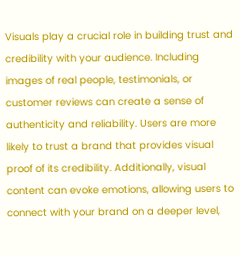Visuals play a crucial role in building trust and credibility with your audience. Including images of real people, testimonials, or customer reviews can create a sense of authenticity and reliability. Users are more likely to trust a brand that provides visual proof of its credibility. Additionally, visual content can evoke emotions, allowing users to connect with your brand on a deeper level,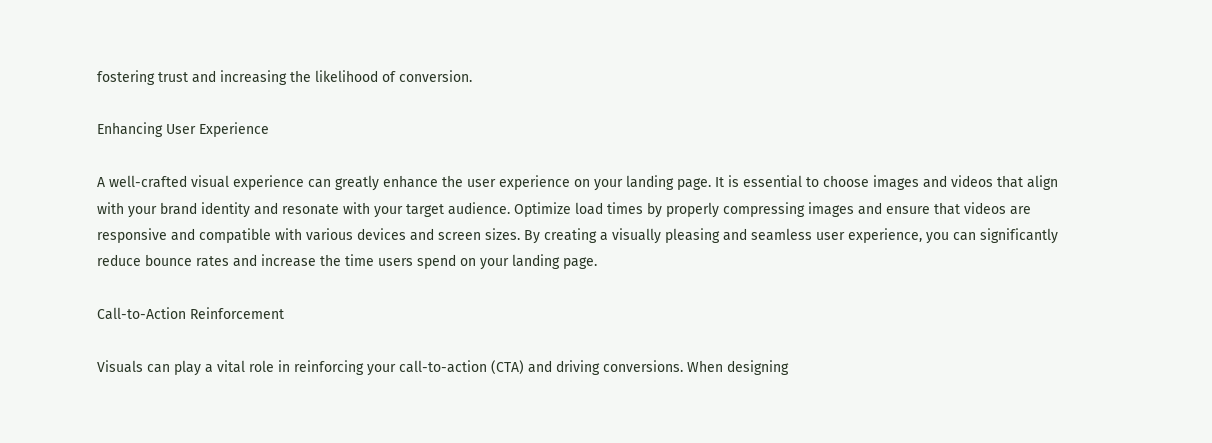fostering trust and increasing the likelihood of conversion.

Enhancing User Experience

A well-crafted visual experience can greatly enhance the user experience on your landing page. It is essential to choose images and videos that align with your brand identity and resonate with your target audience. Optimize load times by properly compressing images and ensure that videos are responsive and compatible with various devices and screen sizes. By creating a visually pleasing and seamless user experience, you can significantly reduce bounce rates and increase the time users spend on your landing page.

Call-to-Action Reinforcement

Visuals can play a vital role in reinforcing your call-to-action (CTA) and driving conversions. When designing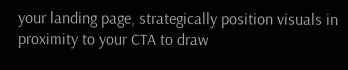your landing page, strategically position visuals in proximity to your CTA to draw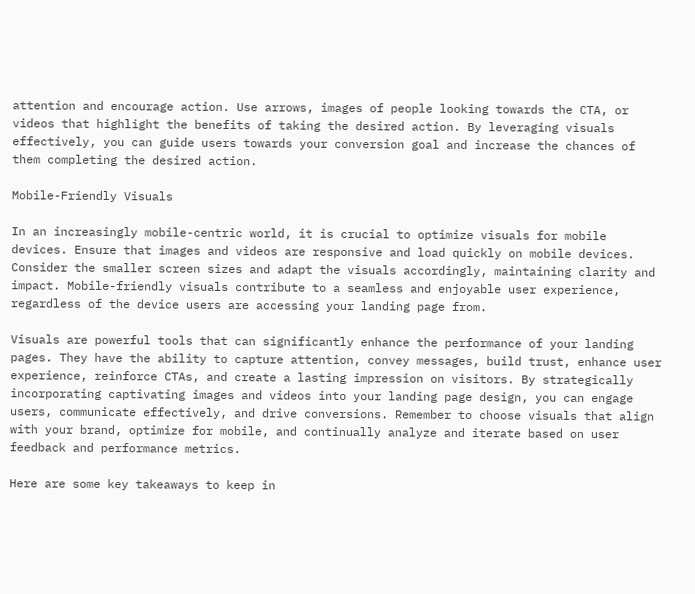attention and encourage action. Use arrows, images of people looking towards the CTA, or videos that highlight the benefits of taking the desired action. By leveraging visuals effectively, you can guide users towards your conversion goal and increase the chances of them completing the desired action.

Mobile-Friendly Visuals

In an increasingly mobile-centric world, it is crucial to optimize visuals for mobile devices. Ensure that images and videos are responsive and load quickly on mobile devices. Consider the smaller screen sizes and adapt the visuals accordingly, maintaining clarity and impact. Mobile-friendly visuals contribute to a seamless and enjoyable user experience, regardless of the device users are accessing your landing page from.

Visuals are powerful tools that can significantly enhance the performance of your landing pages. They have the ability to capture attention, convey messages, build trust, enhance user experience, reinforce CTAs, and create a lasting impression on visitors. By strategically incorporating captivating images and videos into your landing page design, you can engage users, communicate effectively, and drive conversions. Remember to choose visuals that align with your brand, optimize for mobile, and continually analyze and iterate based on user feedback and performance metrics.

Here are some key takeaways to keep in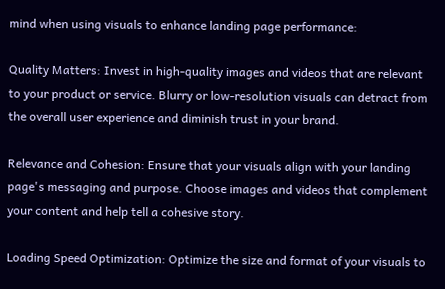mind when using visuals to enhance landing page performance:

Quality Matters: Invest in high-quality images and videos that are relevant to your product or service. Blurry or low-resolution visuals can detract from the overall user experience and diminish trust in your brand.

Relevance and Cohesion: Ensure that your visuals align with your landing page's messaging and purpose. Choose images and videos that complement your content and help tell a cohesive story.

Loading Speed Optimization: Optimize the size and format of your visuals to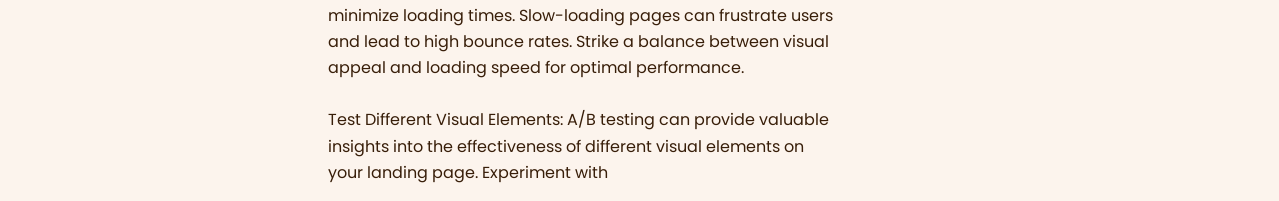minimize loading times. Slow-loading pages can frustrate users and lead to high bounce rates. Strike a balance between visual appeal and loading speed for optimal performance.

Test Different Visual Elements: A/B testing can provide valuable insights into the effectiveness of different visual elements on your landing page. Experiment with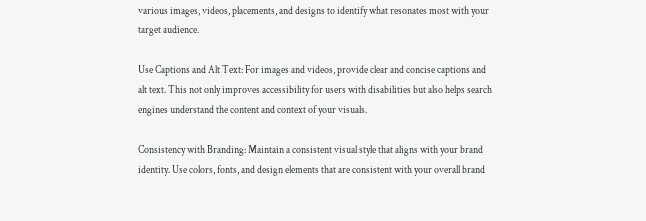various images, videos, placements, and designs to identify what resonates most with your target audience.

Use Captions and Alt Text: For images and videos, provide clear and concise captions and alt text. This not only improves accessibility for users with disabilities but also helps search engines understand the content and context of your visuals.

Consistency with Branding: Maintain a consistent visual style that aligns with your brand identity. Use colors, fonts, and design elements that are consistent with your overall brand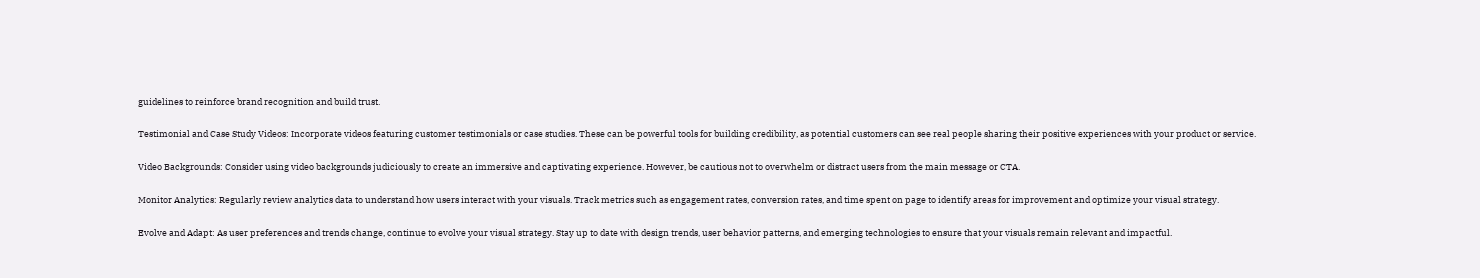guidelines to reinforce brand recognition and build trust.

Testimonial and Case Study Videos: Incorporate videos featuring customer testimonials or case studies. These can be powerful tools for building credibility, as potential customers can see real people sharing their positive experiences with your product or service.

Video Backgrounds: Consider using video backgrounds judiciously to create an immersive and captivating experience. However, be cautious not to overwhelm or distract users from the main message or CTA.

Monitor Analytics: Regularly review analytics data to understand how users interact with your visuals. Track metrics such as engagement rates, conversion rates, and time spent on page to identify areas for improvement and optimize your visual strategy.

Evolve and Adapt: As user preferences and trends change, continue to evolve your visual strategy. Stay up to date with design trends, user behavior patterns, and emerging technologies to ensure that your visuals remain relevant and impactful.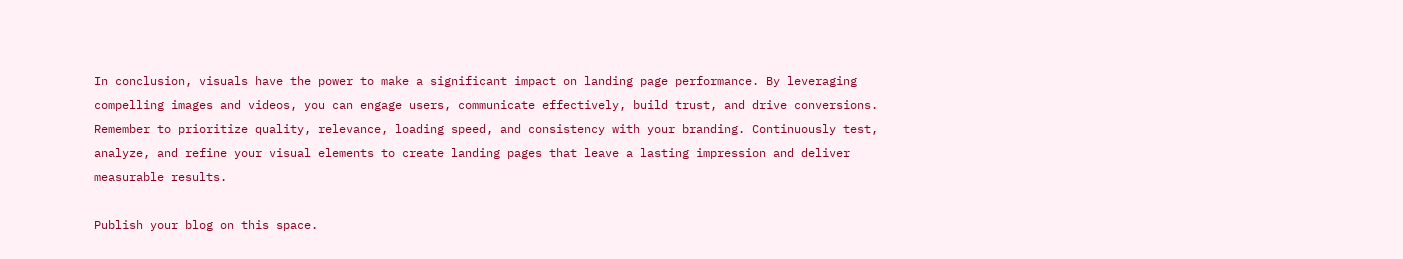In conclusion, visuals have the power to make a significant impact on landing page performance. By leveraging compelling images and videos, you can engage users, communicate effectively, build trust, and drive conversions. Remember to prioritize quality, relevance, loading speed, and consistency with your branding. Continuously test, analyze, and refine your visual elements to create landing pages that leave a lasting impression and deliver measurable results.

Publish your blog on this space.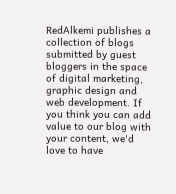RedAlkemi publishes a collection of blogs submitted by guest bloggers in the space of digital marketing, graphic design and web development. If you think you can add value to our blog with your content, we'd love to have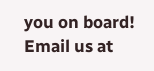you on board! Email us at